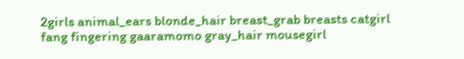2girls animal_ears blonde_hair breast_grab breasts catgirl fang fingering gaaramomo gray_hair mousegirl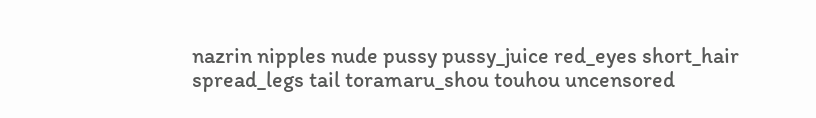nazrin nipples nude pussy pussy_juice red_eyes short_hair spread_legs tail toramaru_shou touhou uncensored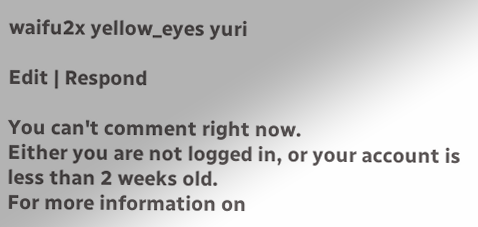waifu2x yellow_eyes yuri

Edit | Respond

You can't comment right now.
Either you are not logged in, or your account is less than 2 weeks old.
For more information on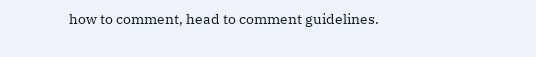how to comment, head to comment guidelines.